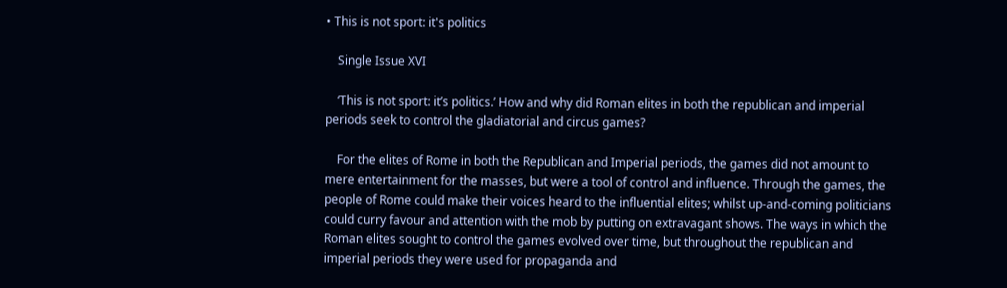• This is not sport: it's politics

    Single Issue XVI

    ‘This is not sport: it’s politics.’ How and why did Roman elites in both the republican and imperial periods seek to control the gladiatorial and circus games?

    For the elites of Rome in both the Republican and Imperial periods, the games did not amount to mere entertainment for the masses, but were a tool of control and influence. Through the games, the people of Rome could make their voices heard to the influential elites; whilst up-and-coming politicians could curry favour and attention with the mob by putting on extravagant shows. The ways in which the Roman elites sought to control the games evolved over time, but throughout the republican and imperial periods they were used for propaganda and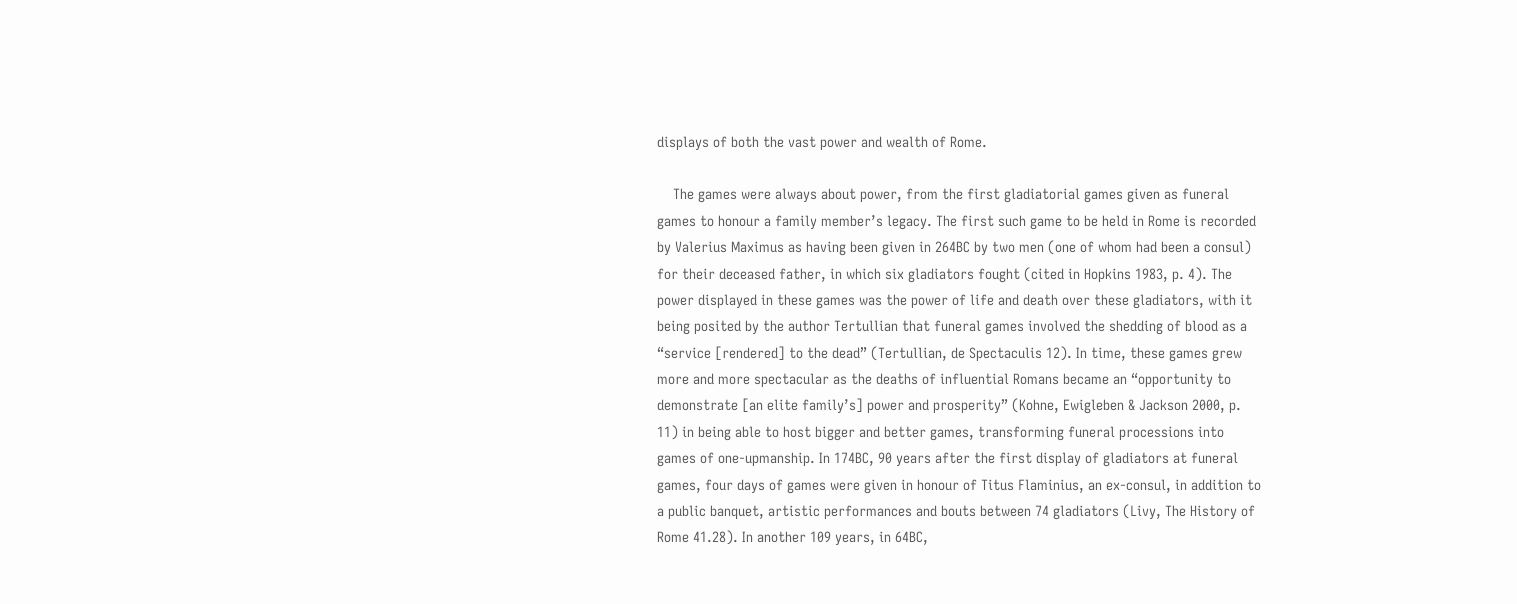displays of both the vast power and wealth of Rome.

    The games were always about power, from the first gladiatorial games given as funeral games to honour a family member’s legacy. The first such game to be held in Rome is recorded by Valerius Maximus as having been given in 264BC by two men (one of whom had been a consul) for their deceased father, in which six gladiators fought (cited in Hopkins 1983, p. 4). The power displayed in these games was the power of life and death over these gladiators, with it being posited by the author Tertullian that funeral games involved the shedding of blood as a “service [rendered] to the dead” (Tertullian, de Spectaculis 12). In time, these games grew more and more spectacular as the deaths of influential Romans became an “opportunity to demonstrate [an elite family’s] power and prosperity” (Kohne, Ewigleben & Jackson 2000, p. 11) in being able to host bigger and better games, transforming funeral processions into games of one-upmanship. In 174BC, 90 years after the first display of gladiators at funeral games, four days of games were given in honour of Titus Flaminius, an ex-consul, in addition to a public banquet, artistic performances and bouts between 74 gladiators (Livy, The History of Rome 41.28). In another 109 years, in 64BC,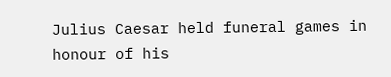Julius Caesar held funeral games in honour of his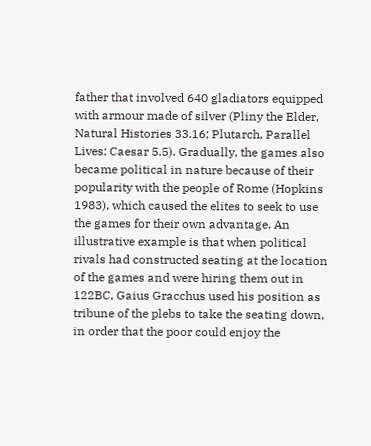father that involved 640 gladiators equipped with armour made of silver (Pliny the Elder, Natural Histories 33.16; Plutarch, Parallel Lives: Caesar 5.5). Gradually, the games also became political in nature because of their popularity with the people of Rome (Hopkins 1983), which caused the elites to seek to use the games for their own advantage. An illustrative example is that when political rivals had constructed seating at the location of the games and were hiring them out in 122BC, Gaius Gracchus used his position as tribune of the plebs to take the seating down, in order that the poor could enjoy the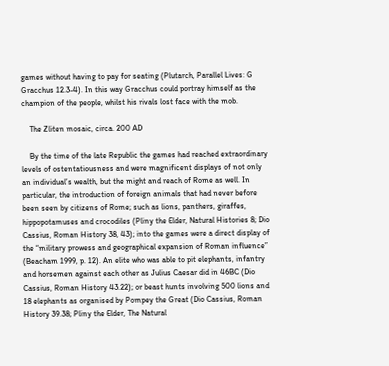games without having to pay for seating (Plutarch, Parallel Lives: G Gracchus 12.3-4). In this way Gracchus could portray himself as the champion of the people, whilst his rivals lost face with the mob.

    The Zliten mosaic, circa. 200 AD

    By the time of the late Republic the games had reached extraordinary levels of ostentatiousness and were magnificent displays of not only an individual’s wealth, but the might and reach of Rome as well. In particular, the introduction of foreign animals that had never before been seen by citizens of Rome; such as lions, panthers, giraffes, hippopotamuses and crocodiles (Pliny the Elder, Natural Histories 8; Dio Cassius, Roman History 38, 43); into the games were a direct display of the “military prowess and geographical expansion of Roman influence” (Beacham 1999, p. 12). An elite who was able to pit elephants, infantry and horsemen against each other as Julius Caesar did in 46BC (Dio Cassius, Roman History 43.22); or beast hunts involving 500 lions and 18 elephants as organised by Pompey the Great (Dio Cassius, Roman History 39.38; Pliny the Elder, The Natural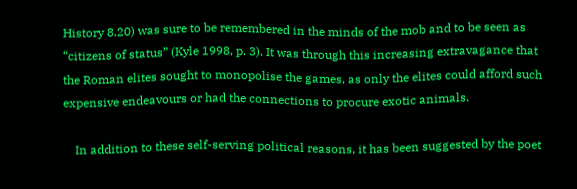History 8.20) was sure to be remembered in the minds of the mob and to be seen as “citizens of status” (Kyle 1998, p. 3). It was through this increasing extravagance that the Roman elites sought to monopolise the games, as only the elites could afford such expensive endeavours or had the connections to procure exotic animals.

    In addition to these self-serving political reasons, it has been suggested by the poet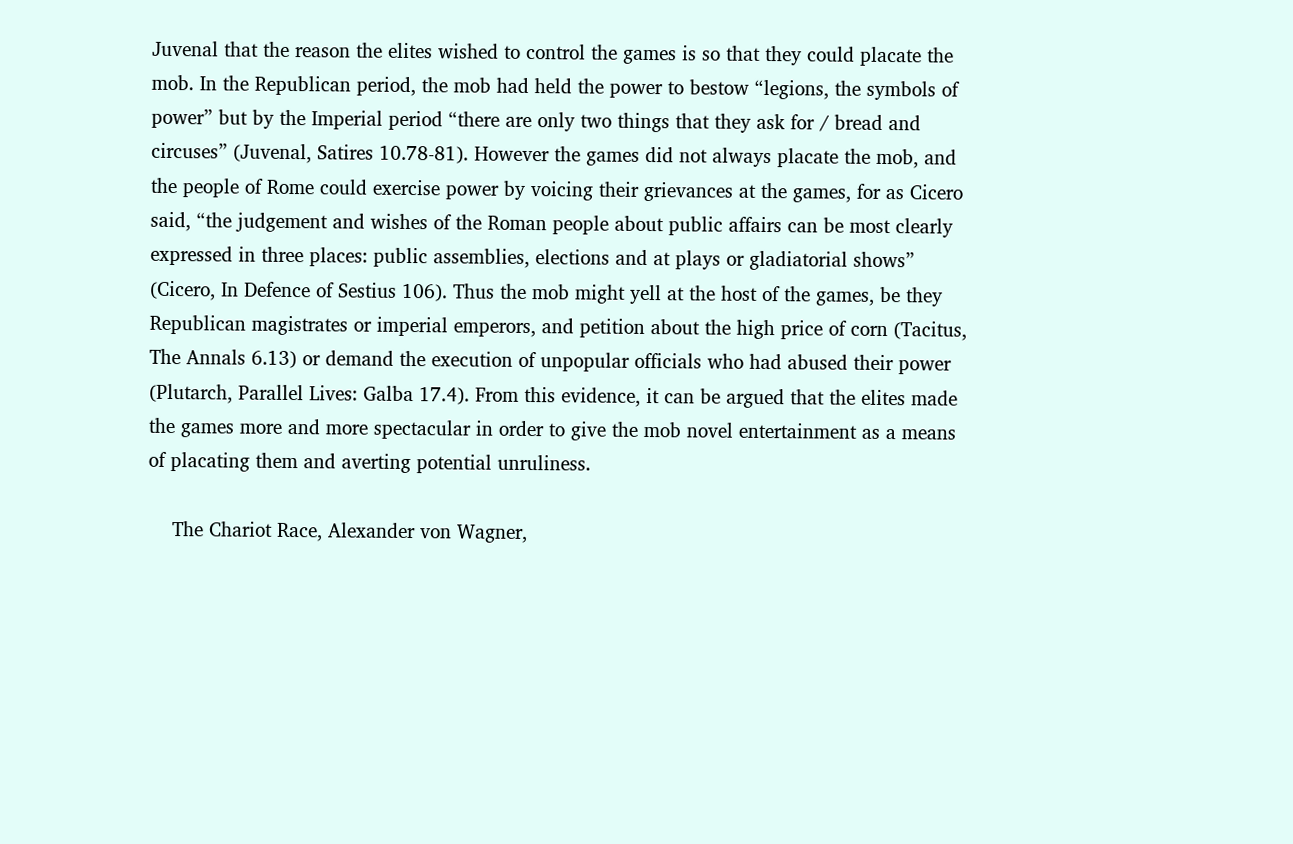Juvenal that the reason the elites wished to control the games is so that they could placate the mob. In the Republican period, the mob had held the power to bestow “legions, the symbols of power” but by the Imperial period “there are only two things that they ask for / bread and circuses” (Juvenal, Satires 10.78-81). However the games did not always placate the mob, and the people of Rome could exercise power by voicing their grievances at the games, for as Cicero said, “the judgement and wishes of the Roman people about public affairs can be most clearly expressed in three places: public assemblies, elections and at plays or gladiatorial shows” (Cicero, In Defence of Sestius 106). Thus the mob might yell at the host of the games, be they Republican magistrates or imperial emperors, and petition about the high price of corn (Tacitus, The Annals 6.13) or demand the execution of unpopular officials who had abused their power (Plutarch, Parallel Lives: Galba 17.4). From this evidence, it can be argued that the elites made the games more and more spectacular in order to give the mob novel entertainment as a means of placating them and averting potential unruliness.

    The Chariot Race, Alexander von Wagner,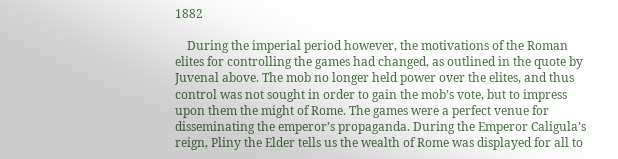1882

    During the imperial period however, the motivations of the Roman elites for controlling the games had changed, as outlined in the quote by Juvenal above. The mob no longer held power over the elites, and thus control was not sought in order to gain the mob’s vote, but to impress upon them the might of Rome. The games were a perfect venue for disseminating the emperor’s propaganda. During the Emperor Caligula’s reign, Pliny the Elder tells us the wealth of Rome was displayed for all to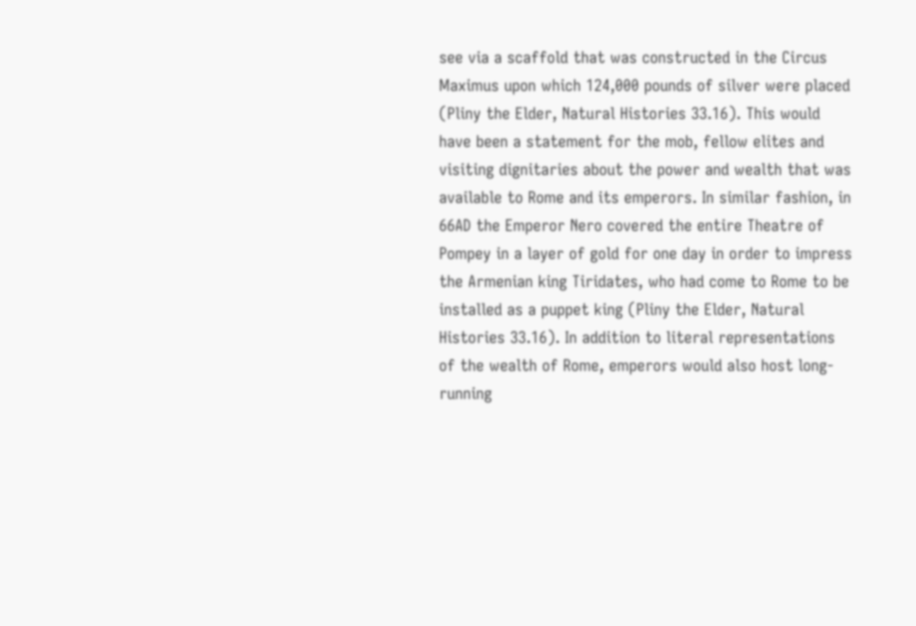see via a scaffold that was constructed in the Circus Maximus upon which 124,000 pounds of silver were placed (Pliny the Elder, Natural Histories 33.16). This would have been a statement for the mob, fellow elites and visiting dignitaries about the power and wealth that was available to Rome and its emperors. In similar fashion, in 66AD the Emperor Nero covered the entire Theatre of Pompey in a layer of gold for one day in order to impress the Armenian king Tiridates, who had come to Rome to be installed as a puppet king (Pliny the Elder, Natural Histories 33.16). In addition to literal representations of the wealth of Rome, emperors would also host long-running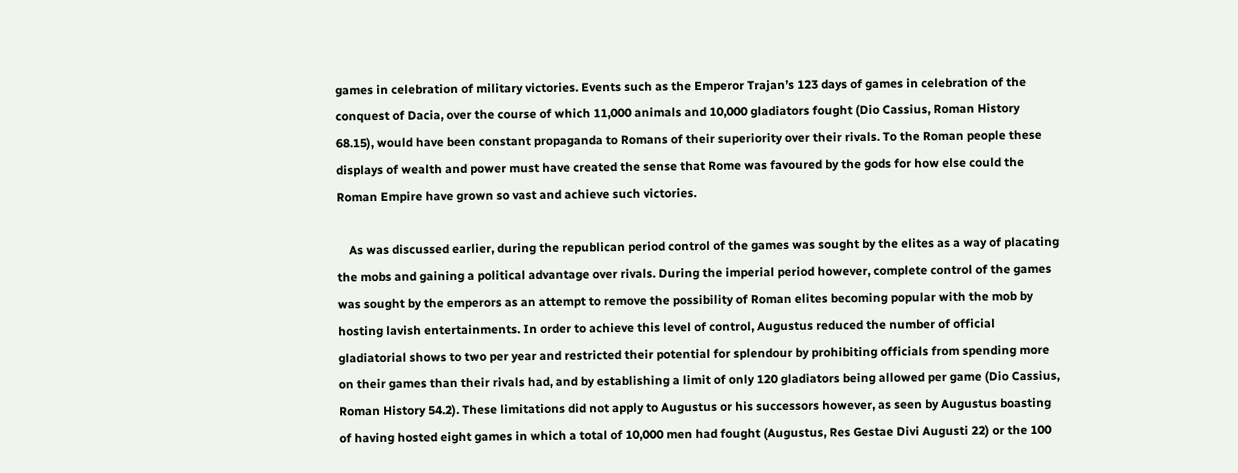games in celebration of military victories. Events such as the Emperor Trajan’s 123 days of games in celebration of the conquest of Dacia, over the course of which 11,000 animals and 10,000 gladiators fought (Dio Cassius, Roman History 68.15), would have been constant propaganda to Romans of their superiority over their rivals. To the Roman people these displays of wealth and power must have created the sense that Rome was favoured by the gods for how else could the Roman Empire have grown so vast and achieve such victories.

    As was discussed earlier, during the republican period control of the games was sought by the elites as a way of placating the mobs and gaining a political advantage over rivals. During the imperial period however, complete control of the games was sought by the emperors as an attempt to remove the possibility of Roman elites becoming popular with the mob by hosting lavish entertainments. In order to achieve this level of control, Augustus reduced the number of official gladiatorial shows to two per year and restricted their potential for splendour by prohibiting officials from spending more on their games than their rivals had, and by establishing a limit of only 120 gladiators being allowed per game (Dio Cassius, Roman History 54.2). These limitations did not apply to Augustus or his successors however, as seen by Augustus boasting of having hosted eight games in which a total of 10,000 men had fought (Augustus, Res Gestae Divi Augusti 22) or the 100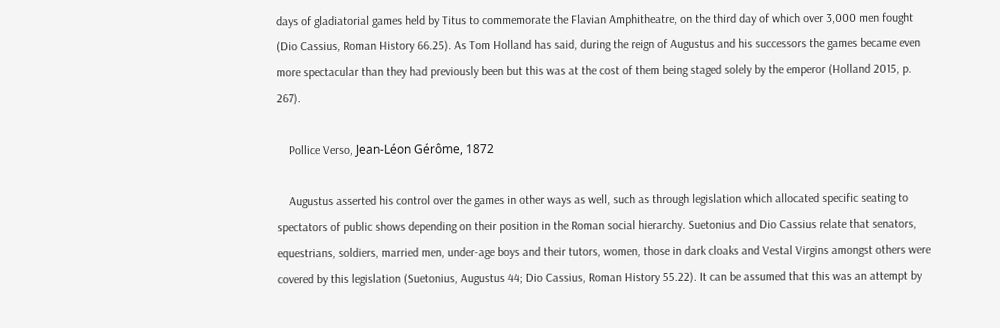days of gladiatorial games held by Titus to commemorate the Flavian Amphitheatre, on the third day of which over 3,000 men fought (Dio Cassius, Roman History 66.25). As Tom Holland has said, during the reign of Augustus and his successors the games became even more spectacular than they had previously been but this was at the cost of them being staged solely by the emperor (Holland 2015, p. 267).

    Pollice Verso, Jean-Léon Gérôme, 1872

    Augustus asserted his control over the games in other ways as well, such as through legislation which allocated specific seating to spectators of public shows depending on their position in the Roman social hierarchy. Suetonius and Dio Cassius relate that senators, equestrians, soldiers, married men, under-age boys and their tutors, women, those in dark cloaks and Vestal Virgins amongst others were covered by this legislation (Suetonius, Augustus 44; Dio Cassius, Roman History 55.22). It can be assumed that this was an attempt by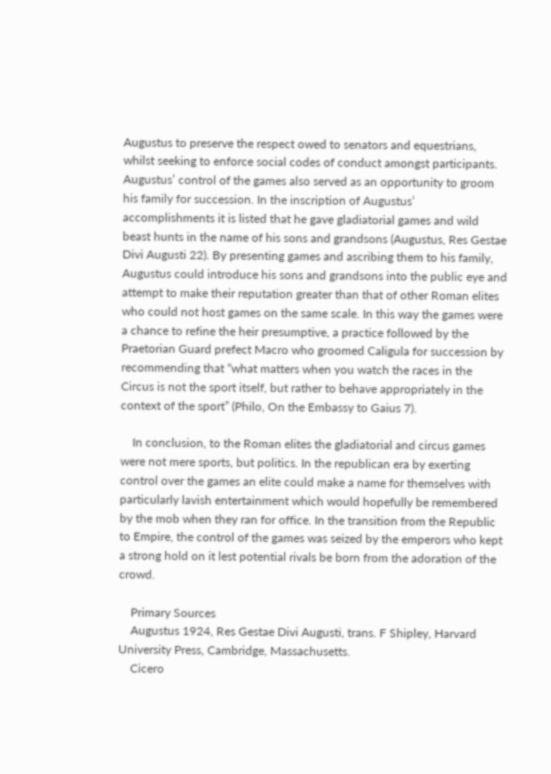Augustus to preserve the respect owed to senators and equestrians, whilst seeking to enforce social codes of conduct amongst participants. Augustus’ control of the games also served as an opportunity to groom his family for succession. In the inscription of Augustus’ accomplishments it is listed that he gave gladiatorial games and wild beast hunts in the name of his sons and grandsons (Augustus, Res Gestae Divi Augusti 22). By presenting games and ascribing them to his family, Augustus could introduce his sons and grandsons into the public eye and attempt to make their reputation greater than that of other Roman elites who could not host games on the same scale. In this way the games were a chance to refine the heir presumptive, a practice followed by the Praetorian Guard prefect Macro who groomed Caligula for succession by recommending that “what matters when you watch the races in the Circus is not the sport itself, but rather to behave appropriately in the context of the sport” (Philo, On the Embassy to Gaius 7).

    In conclusion, to the Roman elites the gladiatorial and circus games were not mere sports, but politics. In the republican era by exerting control over the games an elite could make a name for themselves with particularly lavish entertainment which would hopefully be remembered by the mob when they ran for office. In the transition from the Republic to Empire, the control of the games was seized by the emperors who kept a strong hold on it lest potential rivals be born from the adoration of the crowd.

    Primary Sources
    Augustus 1924, Res Gestae Divi Augusti, trans. F Shipley, Harvard University Press, Cambridge, Massachusetts.
    Cicero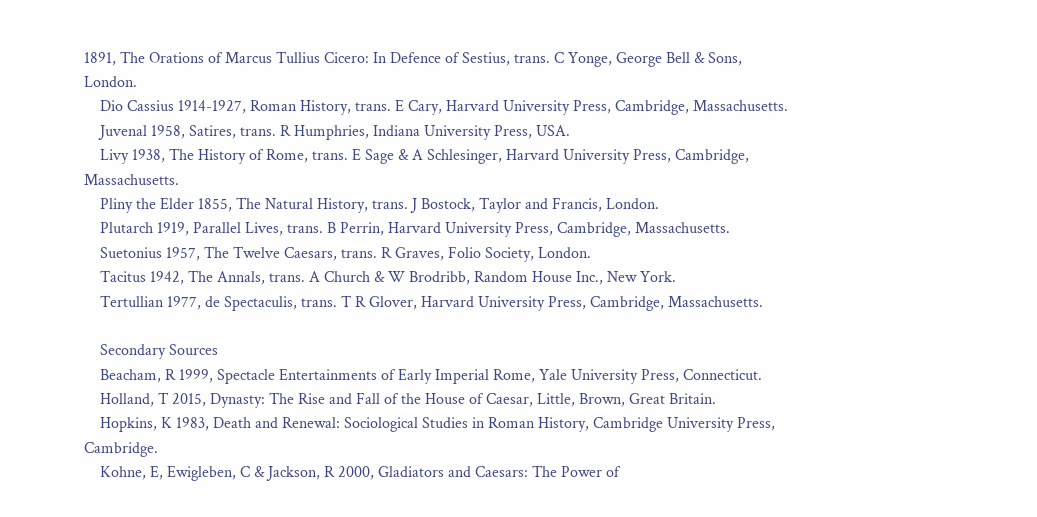1891, The Orations of Marcus Tullius Cicero: In Defence of Sestius, trans. C Yonge, George Bell & Sons, London.
    Dio Cassius 1914-1927, Roman History, trans. E Cary, Harvard University Press, Cambridge, Massachusetts.
    Juvenal 1958, Satires, trans. R Humphries, Indiana University Press, USA.
    Livy 1938, The History of Rome, trans. E Sage & A Schlesinger, Harvard University Press, Cambridge, Massachusetts.
    Pliny the Elder 1855, The Natural History, trans. J Bostock, Taylor and Francis, London.
    Plutarch 1919, Parallel Lives, trans. B Perrin, Harvard University Press, Cambridge, Massachusetts.
    Suetonius 1957, The Twelve Caesars, trans. R Graves, Folio Society, London.
    Tacitus 1942, The Annals, trans. A Church & W Brodribb, Random House Inc., New York.
    Tertullian 1977, de Spectaculis, trans. T R Glover, Harvard University Press, Cambridge, Massachusetts.

    Secondary Sources
    Beacham, R 1999, Spectacle Entertainments of Early Imperial Rome, Yale University Press, Connecticut.
    Holland, T 2015, Dynasty: The Rise and Fall of the House of Caesar, Little, Brown, Great Britain.
    Hopkins, K 1983, Death and Renewal: Sociological Studies in Roman History, Cambridge University Press, Cambridge.
    Kohne, E, Ewigleben, C & Jackson, R 2000, Gladiators and Caesars: The Power of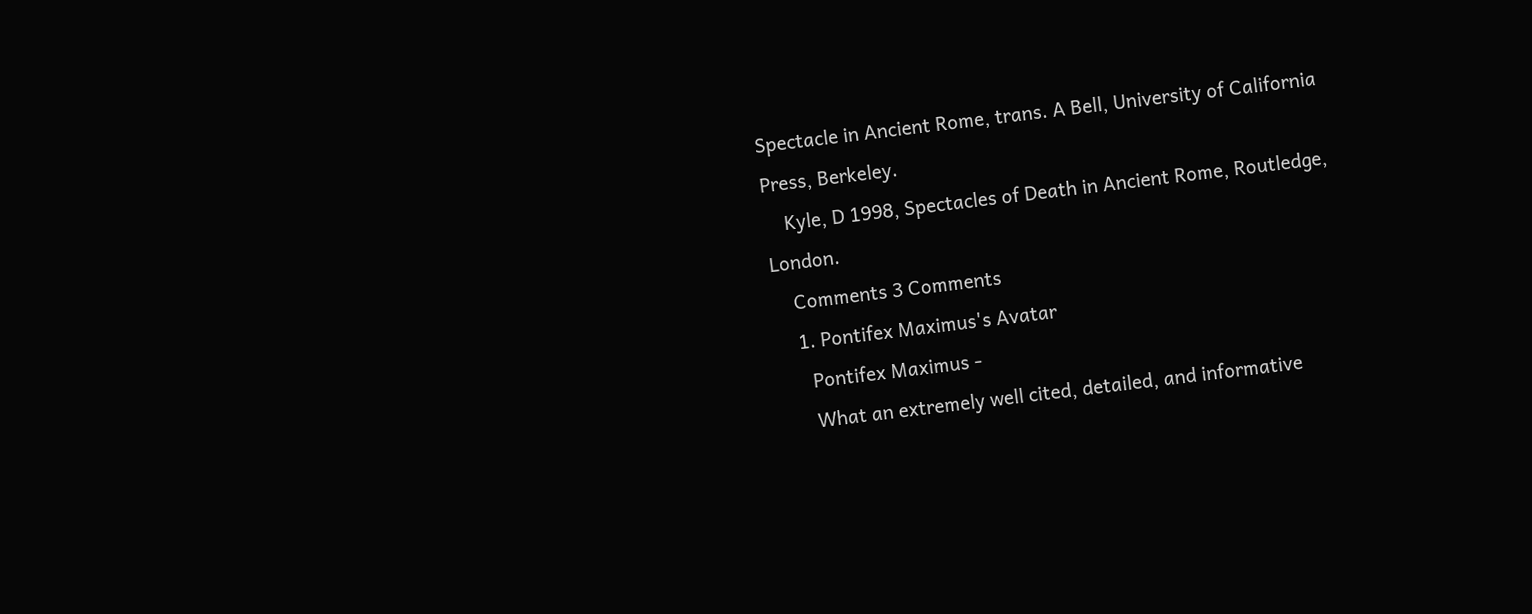Spectacle in Ancient Rome, trans. A Bell, University of California Press, Berkeley.
    Kyle, D 1998, Spectacles of Death in Ancient Rome, Routledge, London.
    Comments 3 Comments
    1. Pontifex Maximus's Avatar
      Pontifex Maximus -
      What an extremely well cited, detailed, and informative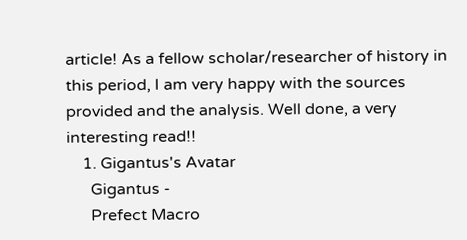article! As a fellow scholar/researcher of history in this period, I am very happy with the sources provided and the analysis. Well done, a very interesting read!!
    1. Gigantus's Avatar
      Gigantus -
      Prefect Macro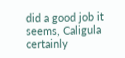did a good job it seems, Caligula certainly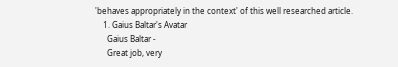'behaves appropriately in the context' of this well researched article.
    1. Gaius Baltar's Avatar
      Gaius Baltar -
      Great job, very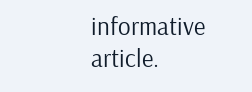informative article.